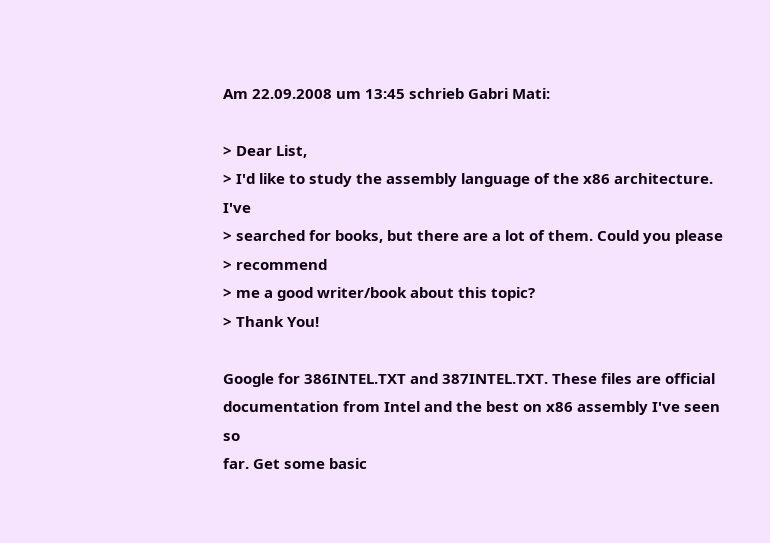Am 22.09.2008 um 13:45 schrieb Gabri Mati:

> Dear List,
> I'd like to study the assembly language of the x86 architecture. I've
> searched for books, but there are a lot of them. Could you please
> recommend
> me a good writer/book about this topic?
> Thank You!

Google for 386INTEL.TXT and 387INTEL.TXT. These files are official
documentation from Intel and the best on x86 assembly I've seen so
far. Get some basic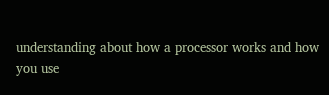understanding about how a processor works and how
you use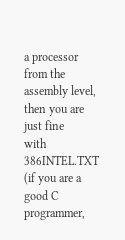a processor from the assembly level, then you are just fine
with 386INTEL.TXT (if you are a good C programmer,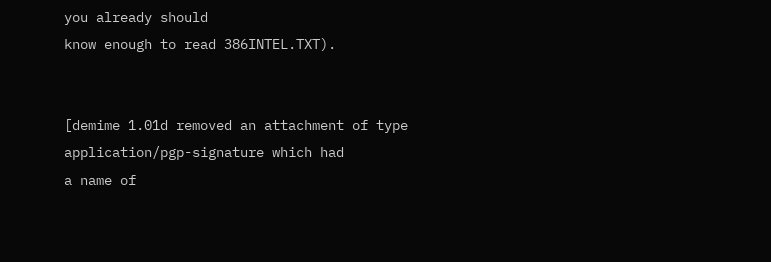you already should
know enough to read 386INTEL.TXT).


[demime 1.01d removed an attachment of type application/pgp-signature which had
a name of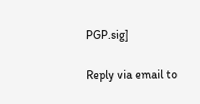PGP.sig]

Reply via email to